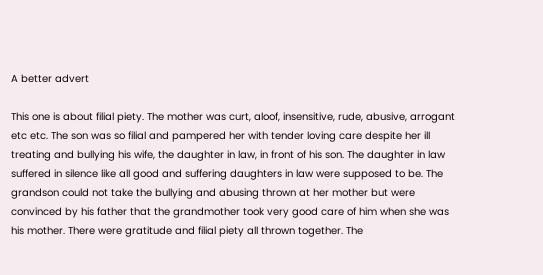A better advert

This one is about filial piety. The mother was curt, aloof, insensitive, rude, abusive, arrogant etc etc. The son was so filial and pampered her with tender loving care despite her ill treating and bullying his wife, the daughter in law, in front of his son. The daughter in law suffered in silence like all good and suffering daughters in law were supposed to be. The grandson could not take the bullying and abusing thrown at her mother but were convinced by his father that the grandmother took very good care of him when she was his mother. There were gratitude and filial piety all thrown together. The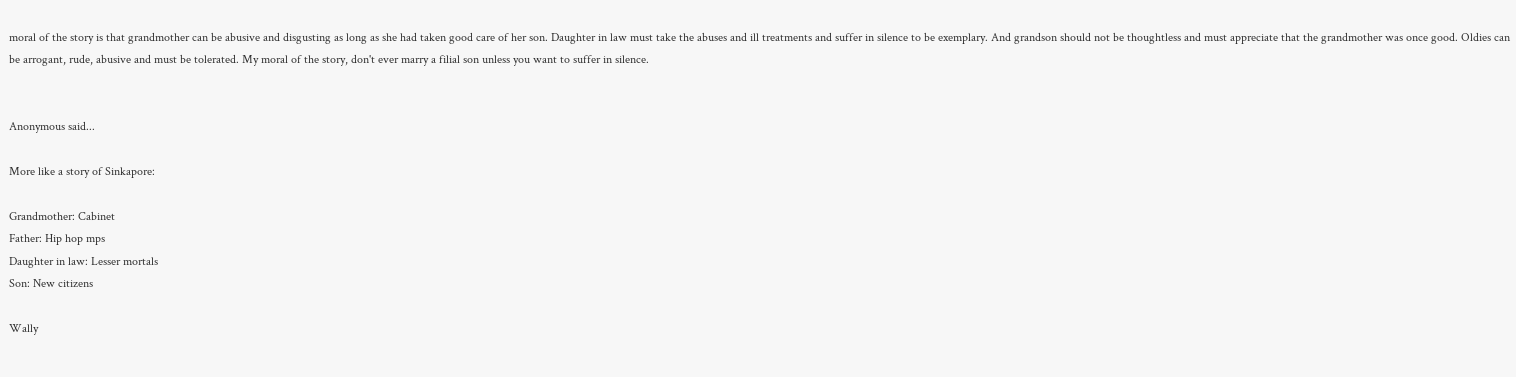moral of the story is that grandmother can be abusive and disgusting as long as she had taken good care of her son. Daughter in law must take the abuses and ill treatments and suffer in silence to be exemplary. And grandson should not be thoughtless and must appreciate that the grandmother was once good. Oldies can be arrogant, rude, abusive and must be tolerated. My moral of the story, don't ever marry a filial son unless you want to suffer in silence.


Anonymous said...

More like a story of Sinkapore:

Grandmother: Cabinet
Father: Hip hop mps
Daughter in law: Lesser mortals
Son: New citizens

Wally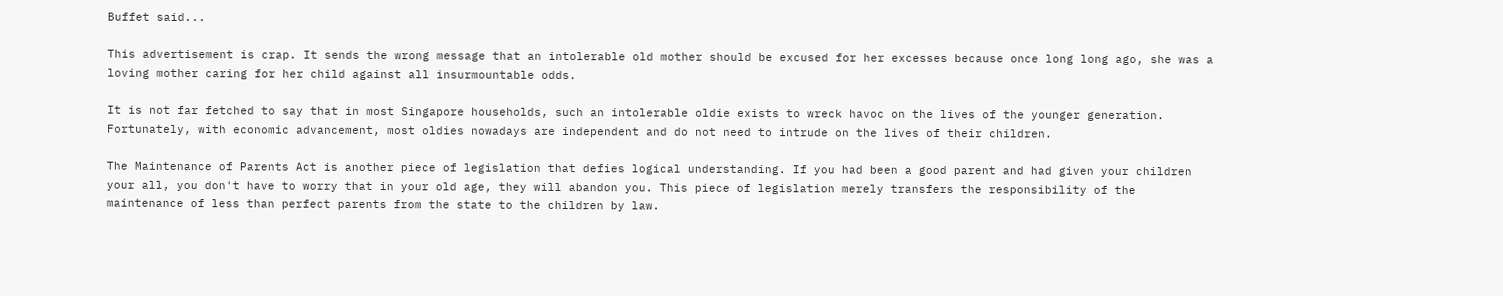Buffet said...

This advertisement is crap. It sends the wrong message that an intolerable old mother should be excused for her excesses because once long long ago, she was a loving mother caring for her child against all insurmountable odds.

It is not far fetched to say that in most Singapore households, such an intolerable oldie exists to wreck havoc on the lives of the younger generation. Fortunately, with economic advancement, most oldies nowadays are independent and do not need to intrude on the lives of their children.

The Maintenance of Parents Act is another piece of legislation that defies logical understanding. If you had been a good parent and had given your children your all, you don't have to worry that in your old age, they will abandon you. This piece of legislation merely transfers the responsibility of the maintenance of less than perfect parents from the state to the children by law.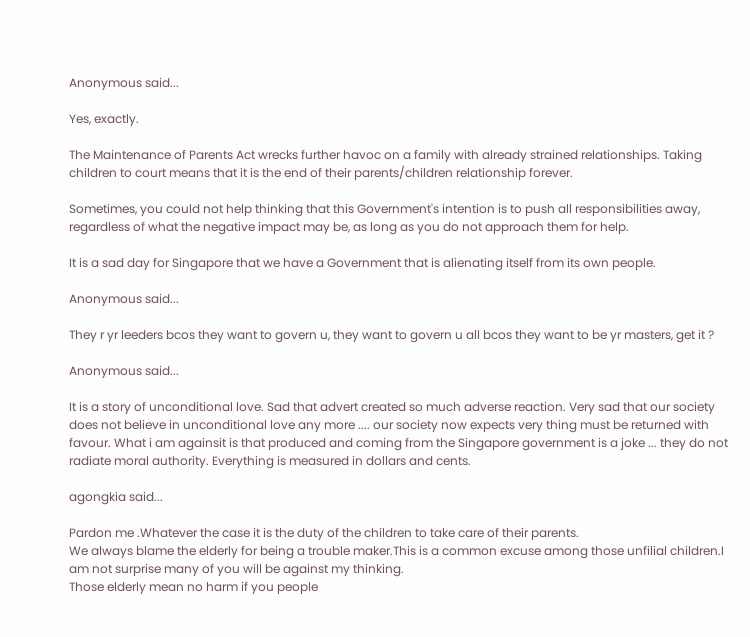Anonymous said...

Yes, exactly.

The Maintenance of Parents Act wrecks further havoc on a family with already strained relationships. Taking children to court means that it is the end of their parents/children relationship forever.

Sometimes, you could not help thinking that this Government's intention is to push all responsibilities away, regardless of what the negative impact may be, as long as you do not approach them for help.

It is a sad day for Singapore that we have a Government that is alienating itself from its own people.

Anonymous said...

They r yr leeders bcos they want to govern u, they want to govern u all bcos they want to be yr masters, get it ?

Anonymous said...

It is a story of unconditional love. Sad that advert created so much adverse reaction. Very sad that our society does not believe in unconditional love any more .... our society now expects very thing must be returned with favour. What i am againsit is that produced and coming from the Singapore government is a joke ... they do not radiate moral authority. Everything is measured in dollars and cents.

agongkia said...

Pardon me .Whatever the case it is the duty of the children to take care of their parents.
We always blame the elderly for being a trouble maker.This is a common excuse among those unfilial children.I am not surprise many of you will be against my thinking.
Those elderly mean no harm if you people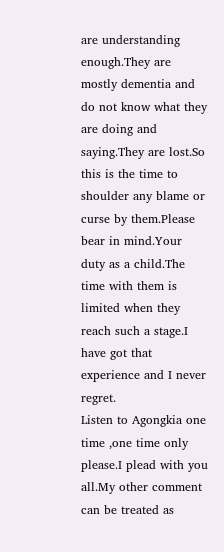are understanding enough.They are mostly dementia and do not know what they are doing and saying.They are lost.So this is the time to shoulder any blame or curse by them.Please bear in mind.Your duty as a child.The time with them is limited when they reach such a stage.I have got that experience and I never regret.
Listen to Agongkia one time ,one time only please.I plead with you all.My other comment can be treated as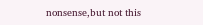nonsense,but not this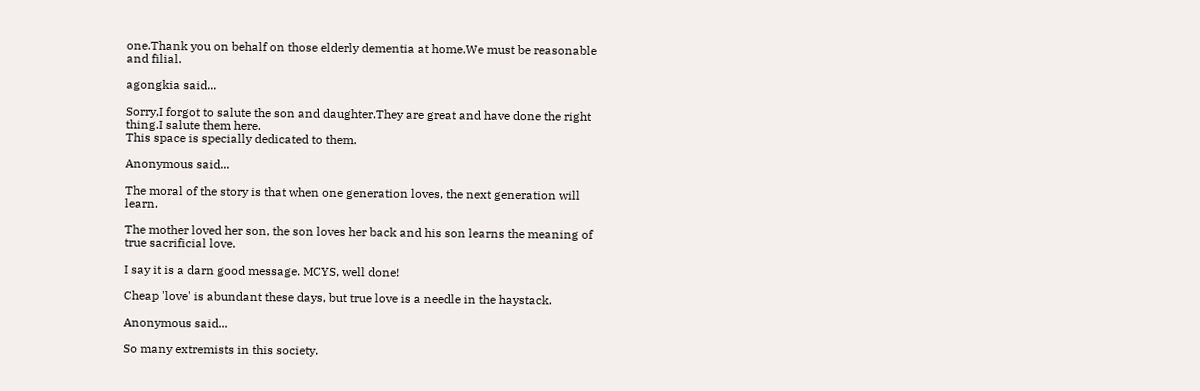one.Thank you on behalf on those elderly dementia at home.We must be reasonable and filial.

agongkia said...

Sorry,I forgot to salute the son and daughter.They are great and have done the right thing.I salute them here.
This space is specially dedicated to them.

Anonymous said...

The moral of the story is that when one generation loves, the next generation will learn.

The mother loved her son, the son loves her back and his son learns the meaning of true sacrificial love.

I say it is a darn good message. MCYS, well done!

Cheap 'love' is abundant these days, but true love is a needle in the haystack.

Anonymous said...

So many extremists in this society.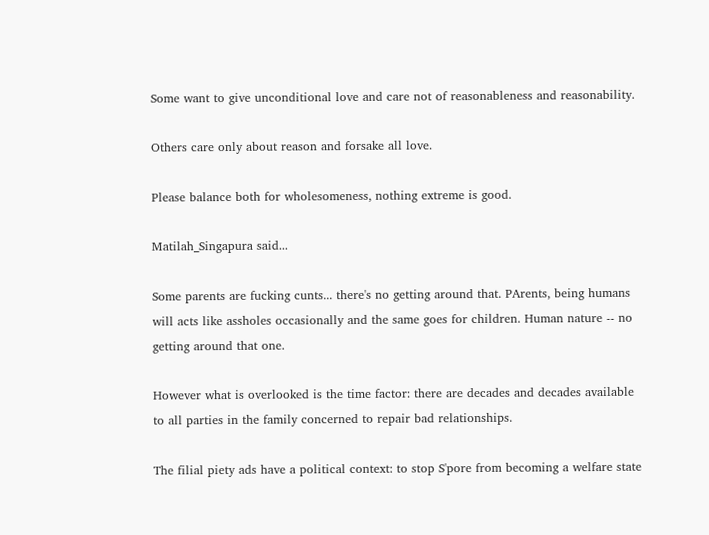Some want to give unconditional love and care not of reasonableness and reasonability.

Others care only about reason and forsake all love.

Please balance both for wholesomeness, nothing extreme is good.

Matilah_Singapura said...

Some parents are fucking cunts... there's no getting around that. PArents, being humans will acts like assholes occasionally and the same goes for children. Human nature -- no getting around that one.

However what is overlooked is the time factor: there are decades and decades available to all parties in the family concerned to repair bad relationships.

The filial piety ads have a political context: to stop S'pore from becoming a welfare state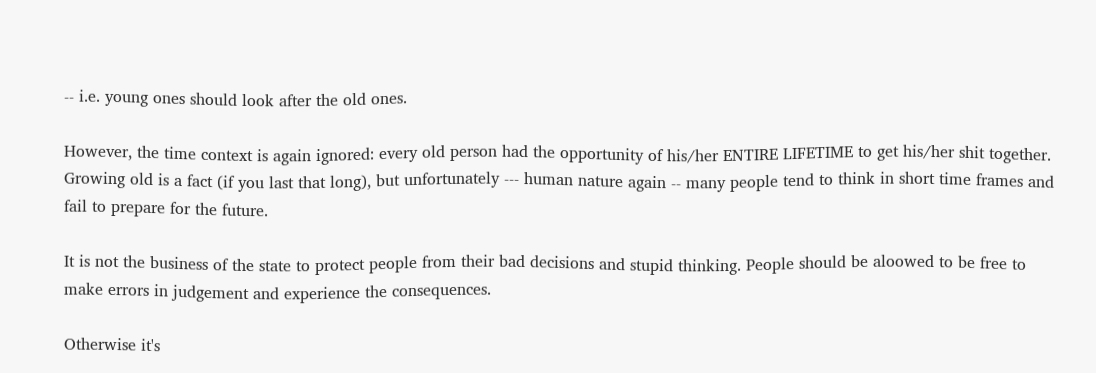-- i.e. young ones should look after the old ones.

However, the time context is again ignored: every old person had the opportunity of his/her ENTIRE LIFETIME to get his/her shit together. Growing old is a fact (if you last that long), but unfortunately --- human nature again -- many people tend to think in short time frames and fail to prepare for the future.

It is not the business of the state to protect people from their bad decisions and stupid thinking. People should be aloowed to be free to make errors in judgement and experience the consequences.

Otherwise it's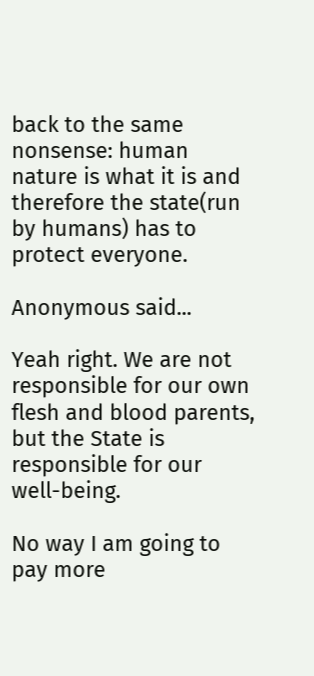back to the same nonsense: human nature is what it is and therefore the state(run by humans) has to protect everyone.

Anonymous said...

Yeah right. We are not responsible for our own flesh and blood parents, but the State is responsible for our well-being.

No way I am going to pay more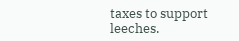taxes to support leeches.